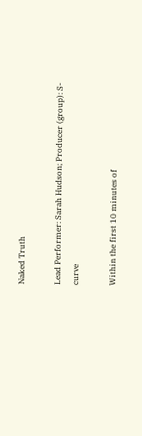Naked Truth

Lead Performer: Sarah Hudson; Producer (group): S-curve

Within the first 10 minutes of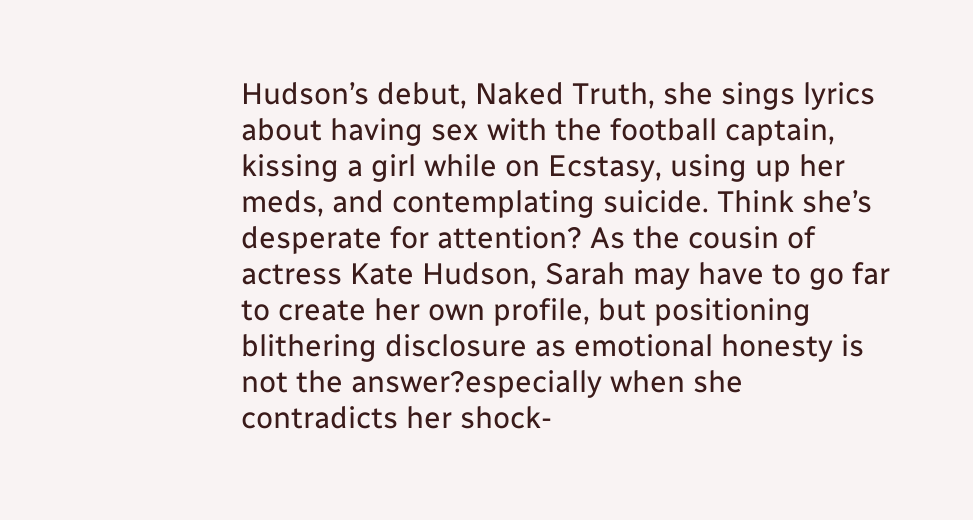Hudson’s debut, Naked Truth, she sings lyrics about having sex with the football captain, kissing a girl while on Ecstasy, using up her meds, and contemplating suicide. Think she’s desperate for attention? As the cousin of actress Kate Hudson, Sarah may have to go far to create her own profile, but positioning blithering disclosure as emotional honesty is not the answer?especially when she contradicts her shock-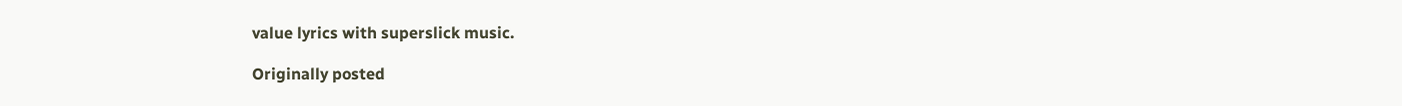value lyrics with superslick music.

Originally posted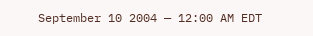September 10 2004 — 12:00 AM EDT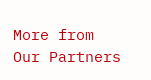More from Our Partners